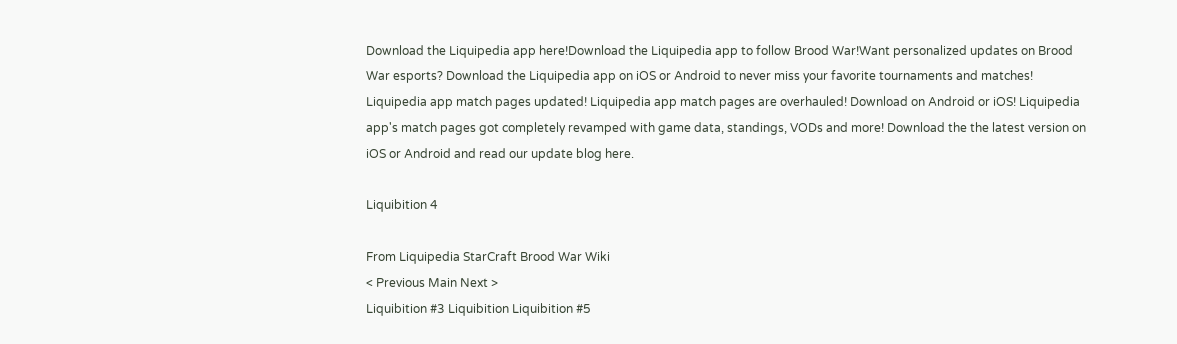Download the Liquipedia app here!Download the Liquipedia app to follow Brood War!Want personalized updates on Brood War esports? Download the Liquipedia app on iOS or Android to never miss your favorite tournaments and matches!
Liquipedia app match pages updated! Liquipedia app match pages are overhauled! Download on Android or iOS! Liquipedia app's match pages got completely revamped with game data, standings, VODs and more! Download the the latest version on iOS or Android and read our update blog here.

Liquibition 4

From Liquipedia StarCraft Brood War Wiki
< Previous Main Next >
Liquibition #3 Liquibition Liquibition #5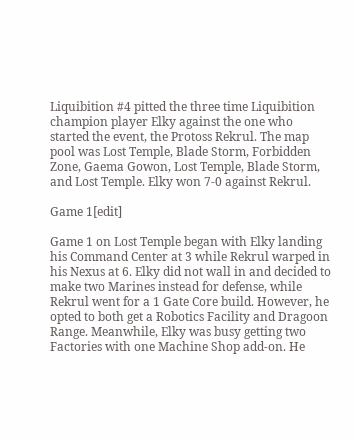Liquibition #4 pitted the three time Liquibition champion player Elky against the one who started the event, the Protoss Rekrul. The map pool was Lost Temple, Blade Storm, Forbidden Zone, Gaema Gowon, Lost Temple, Blade Storm, and Lost Temple. Elky won 7-0 against Rekrul.

Game 1[edit]

Game 1 on Lost Temple began with Elky landing his Command Center at 3 while Rekrul warped in his Nexus at 6. Elky did not wall in and decided to make two Marines instead for defense, while Rekrul went for a 1 Gate Core build. However, he opted to both get a Robotics Facility and Dragoon Range. Meanwhile, Elky was busy getting two Factories with one Machine Shop add-on. He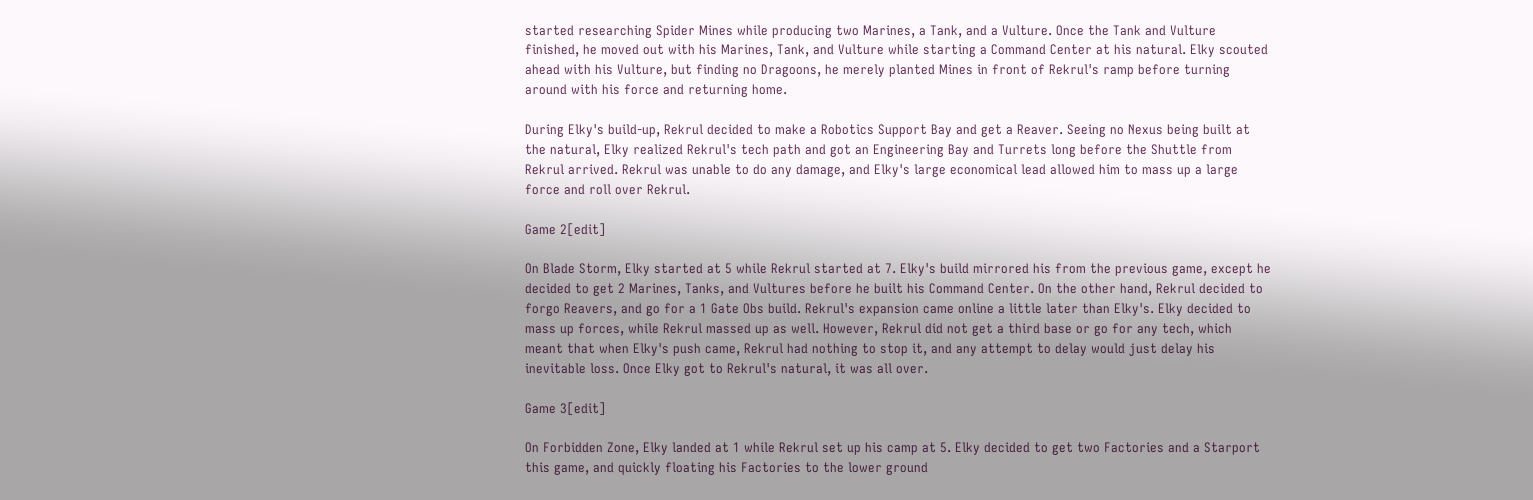started researching Spider Mines while producing two Marines, a Tank, and a Vulture. Once the Tank and Vulture finished, he moved out with his Marines, Tank, and Vulture while starting a Command Center at his natural. Elky scouted ahead with his Vulture, but finding no Dragoons, he merely planted Mines in front of Rekrul's ramp before turning around with his force and returning home.

During Elky's build-up, Rekrul decided to make a Robotics Support Bay and get a Reaver. Seeing no Nexus being built at the natural, Elky realized Rekrul's tech path and got an Engineering Bay and Turrets long before the Shuttle from Rekrul arrived. Rekrul was unable to do any damage, and Elky's large economical lead allowed him to mass up a large force and roll over Rekrul.

Game 2[edit]

On Blade Storm, Elky started at 5 while Rekrul started at 7. Elky's build mirrored his from the previous game, except he decided to get 2 Marines, Tanks, and Vultures before he built his Command Center. On the other hand, Rekrul decided to forgo Reavers, and go for a 1 Gate Obs build. Rekrul's expansion came online a little later than Elky's. Elky decided to mass up forces, while Rekrul massed up as well. However, Rekrul did not get a third base or go for any tech, which meant that when Elky's push came, Rekrul had nothing to stop it, and any attempt to delay would just delay his inevitable loss. Once Elky got to Rekrul's natural, it was all over.

Game 3[edit]

On Forbidden Zone, Elky landed at 1 while Rekrul set up his camp at 5. Elky decided to get two Factories and a Starport this game, and quickly floating his Factories to the lower ground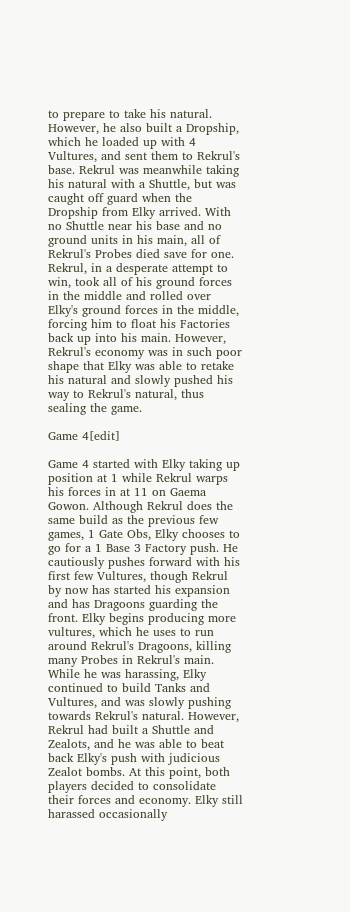to prepare to take his natural. However, he also built a Dropship, which he loaded up with 4 Vultures, and sent them to Rekrul's base. Rekrul was meanwhile taking his natural with a Shuttle, but was caught off guard when the Dropship from Elky arrived. With no Shuttle near his base and no ground units in his main, all of Rekrul's Probes died save for one. Rekrul, in a desperate attempt to win, took all of his ground forces in the middle and rolled over Elky's ground forces in the middle, forcing him to float his Factories back up into his main. However, Rekrul's economy was in such poor shape that Elky was able to retake his natural and slowly pushed his way to Rekrul's natural, thus sealing the game.

Game 4[edit]

Game 4 started with Elky taking up position at 1 while Rekrul warps his forces in at 11 on Gaema Gowon. Although Rekrul does the same build as the previous few games, 1 Gate Obs, Elky chooses to go for a 1 Base 3 Factory push. He cautiously pushes forward with his first few Vultures, though Rekrul by now has started his expansion and has Dragoons guarding the front. Elky begins producing more vultures, which he uses to run around Rekrul's Dragoons, killing many Probes in Rekrul's main. While he was harassing, Elky continued to build Tanks and Vultures, and was slowly pushing towards Rekrul's natural. However, Rekrul had built a Shuttle and Zealots, and he was able to beat back Elky's push with judicious Zealot bombs. At this point, both players decided to consolidate their forces and economy. Elky still harassed occasionally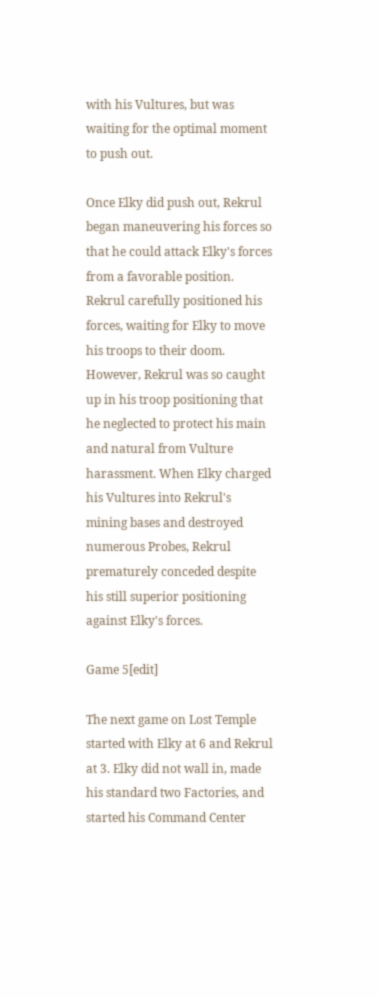with his Vultures, but was waiting for the optimal moment to push out.

Once Elky did push out, Rekrul began maneuvering his forces so that he could attack Elky's forces from a favorable position. Rekrul carefully positioned his forces, waiting for Elky to move his troops to their doom. However, Rekrul was so caught up in his troop positioning that he neglected to protect his main and natural from Vulture harassment. When Elky charged his Vultures into Rekrul's mining bases and destroyed numerous Probes, Rekrul prematurely conceded despite his still superior positioning against Elky's forces.

Game 5[edit]

The next game on Lost Temple started with Elky at 6 and Rekrul at 3. Elky did not wall in, made his standard two Factories, and started his Command Center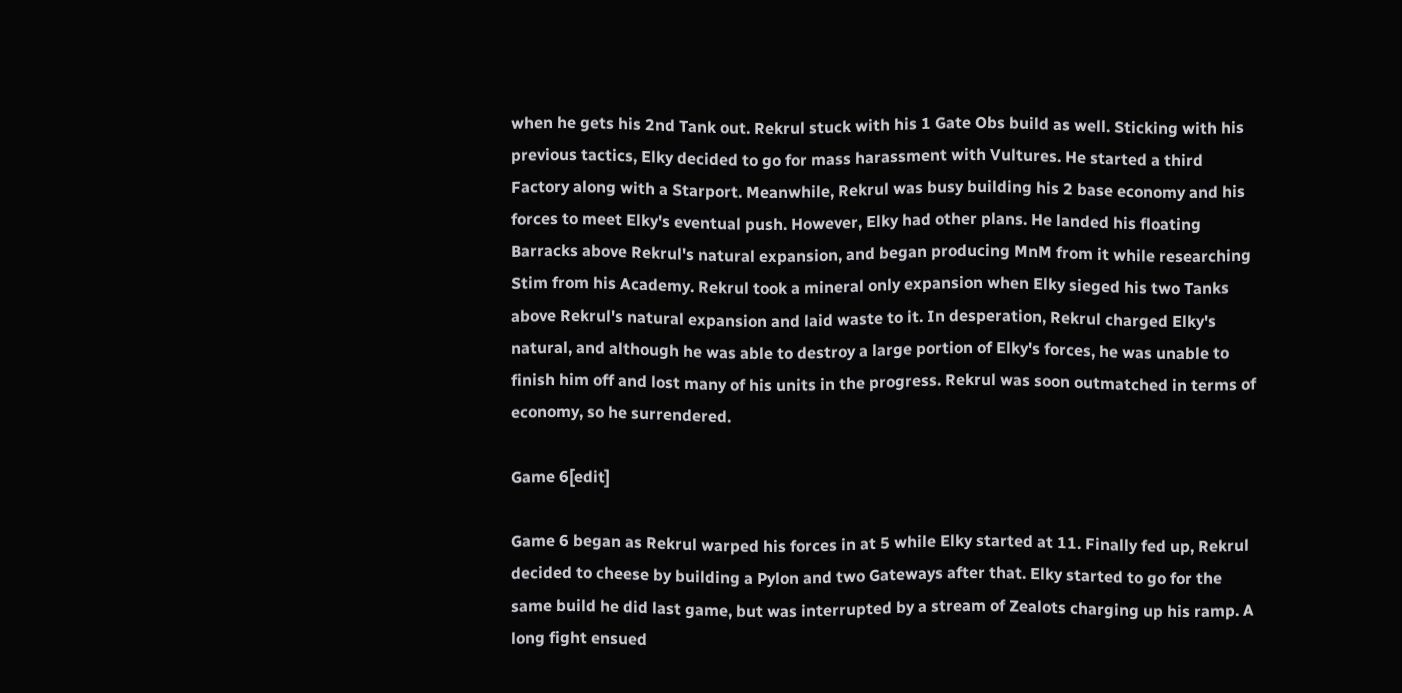when he gets his 2nd Tank out. Rekrul stuck with his 1 Gate Obs build as well. Sticking with his previous tactics, Elky decided to go for mass harassment with Vultures. He started a third Factory along with a Starport. Meanwhile, Rekrul was busy building his 2 base economy and his forces to meet Elky's eventual push. However, Elky had other plans. He landed his floating Barracks above Rekrul's natural expansion, and began producing MnM from it while researching Stim from his Academy. Rekrul took a mineral only expansion when Elky sieged his two Tanks above Rekrul's natural expansion and laid waste to it. In desperation, Rekrul charged Elky's natural, and although he was able to destroy a large portion of Elky's forces, he was unable to finish him off and lost many of his units in the progress. Rekrul was soon outmatched in terms of economy, so he surrendered.

Game 6[edit]

Game 6 began as Rekrul warped his forces in at 5 while Elky started at 11. Finally fed up, Rekrul decided to cheese by building a Pylon and two Gateways after that. Elky started to go for the same build he did last game, but was interrupted by a stream of Zealots charging up his ramp. A long fight ensued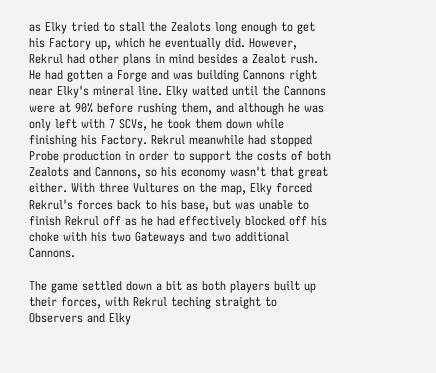as Elky tried to stall the Zealots long enough to get his Factory up, which he eventually did. However, Rekrul had other plans in mind besides a Zealot rush. He had gotten a Forge and was building Cannons right near Elky's mineral line. Elky waited until the Cannons were at 90% before rushing them, and although he was only left with 7 SCVs, he took them down while finishing his Factory. Rekrul meanwhile had stopped Probe production in order to support the costs of both Zealots and Cannons, so his economy wasn't that great either. With three Vultures on the map, Elky forced Rekrul's forces back to his base, but was unable to finish Rekrul off as he had effectively blocked off his choke with his two Gateways and two additional Cannons.

The game settled down a bit as both players built up their forces, with Rekrul teching straight to Observers and Elky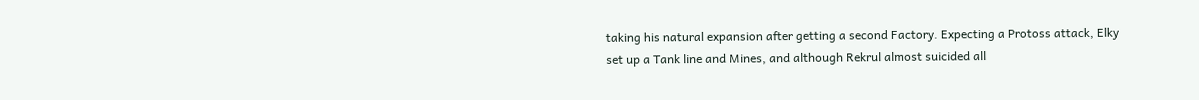taking his natural expansion after getting a second Factory. Expecting a Protoss attack, Elky set up a Tank line and Mines, and although Rekrul almost suicided all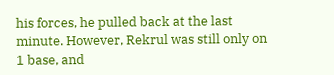his forces, he pulled back at the last minute. However, Rekrul was still only on 1 base, and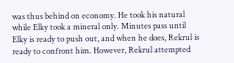was thus behind on economy. He took his natural while Elky took a mineral only. Minutes pass until Elky is ready to push out, and when he does, Rekrul is ready to confront him. However, Rekrul attempted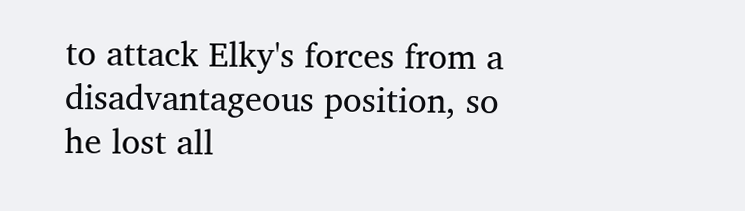to attack Elky's forces from a disadvantageous position, so he lost all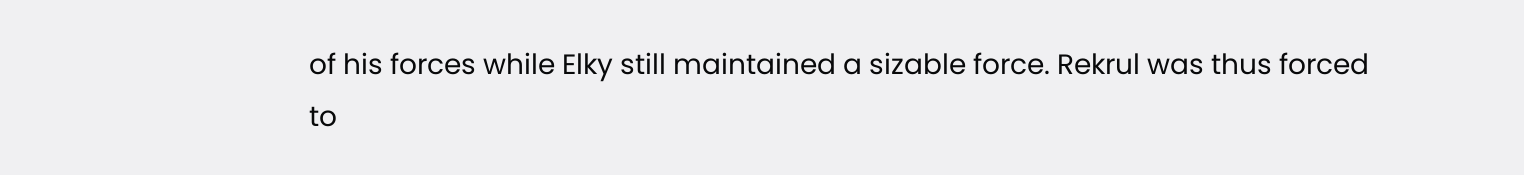of his forces while Elky still maintained a sizable force. Rekrul was thus forced to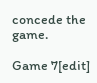concede the game.

Game 7[edit]